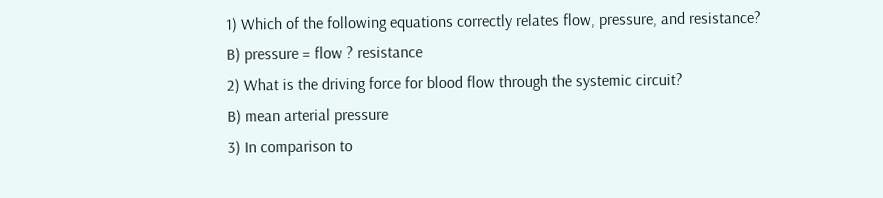1) Which of the following equations correctly relates flow, pressure, and resistance?
B) pressure = flow ? resistance
2) What is the driving force for blood flow through the systemic circuit?
B) mean arterial pressure
3) In comparison to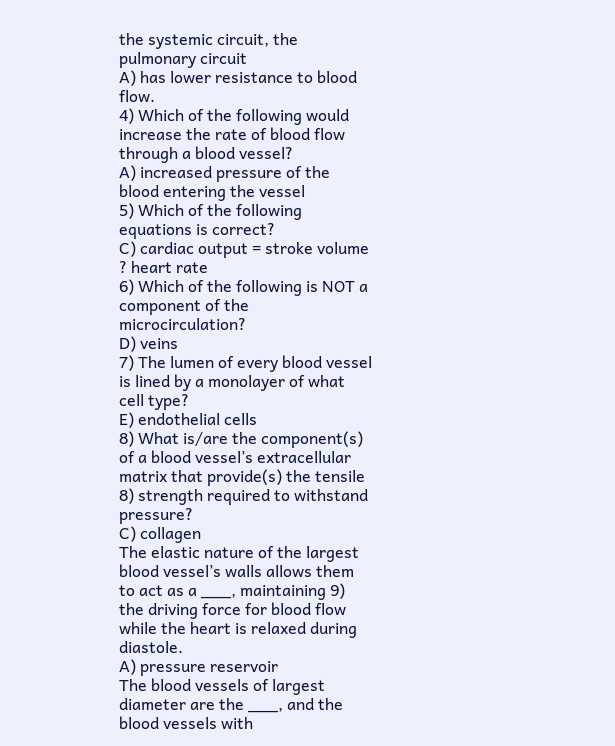the systemic circuit, the pulmonary circuit
A) has lower resistance to blood flow.
4) Which of the following would increase the rate of blood flow through a blood vessel?
A) increased pressure of the blood entering the vessel
5) Which of the following equations is correct?
C) cardiac output = stroke volume ? heart rate
6) Which of the following is NOT a component of the microcirculation?
D) veins
7) The lumen of every blood vessel is lined by a monolayer of what cell type?
E) endothelial cells
8) What is/are the component(s) of a blood vessel’s extracellular matrix that provide(s) the tensile 8) strength required to withstand pressure?
C) collagen
The elastic nature of the largest blood vessel’s walls allows them to act as a ___, maintaining 9) the driving force for blood flow while the heart is relaxed during diastole.
A) pressure reservoir
The blood vessels of largest diameter are the ___, and the blood vessels with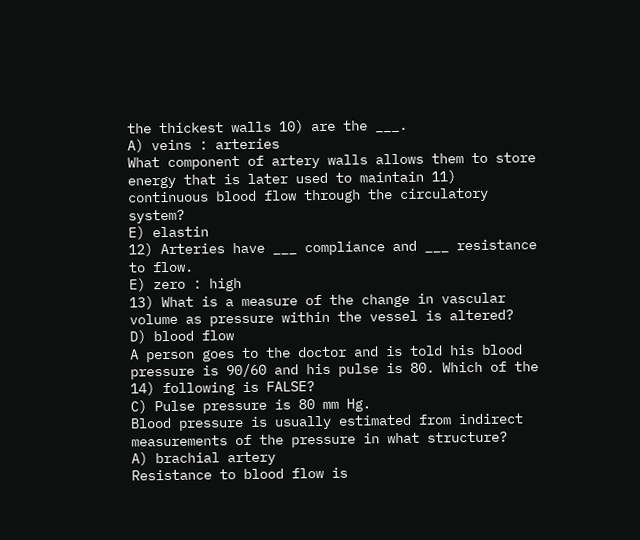the thickest walls 10) are the ___.
A) veins : arteries
What component of artery walls allows them to store energy that is later used to maintain 11) continuous blood flow through the circulatory system?
E) elastin
12) Arteries have ___ compliance and ___ resistance to flow.
E) zero : high
13) What is a measure of the change in vascular volume as pressure within the vessel is altered?
D) blood flow
A person goes to the doctor and is told his blood pressure is 90/60 and his pulse is 80. Which of the 14) following is FALSE?
C) Pulse pressure is 80 mm Hg.
Blood pressure is usually estimated from indirect measurements of the pressure in what structure?
A) brachial artery
Resistance to blood flow is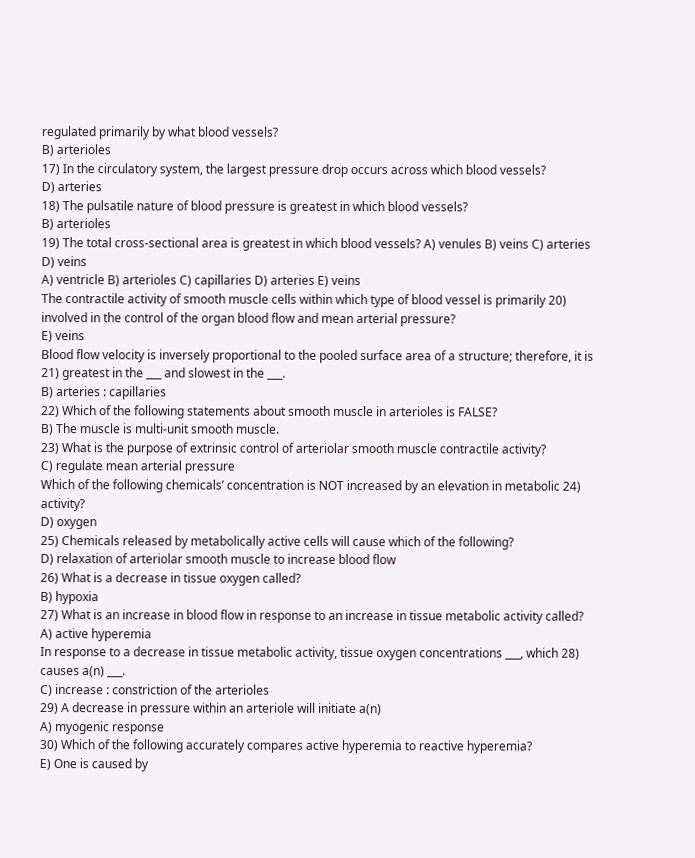regulated primarily by what blood vessels?
B) arterioles
17) In the circulatory system, the largest pressure drop occurs across which blood vessels?
D) arteries
18) The pulsatile nature of blood pressure is greatest in which blood vessels?
B) arterioles
19) The total cross-sectional area is greatest in which blood vessels? A) venules B) veins C) arteries
D) veins
A) ventricle B) arterioles C) capillaries D) arteries E) veins
The contractile activity of smooth muscle cells within which type of blood vessel is primarily 20) involved in the control of the organ blood flow and mean arterial pressure?
E) veins
Blood flow velocity is inversely proportional to the pooled surface area of a structure; therefore, it is 21) greatest in the ___ and slowest in the ___.
B) arteries : capillaries
22) Which of the following statements about smooth muscle in arterioles is FALSE?
B) The muscle is multi-unit smooth muscle.
23) What is the purpose of extrinsic control of arteriolar smooth muscle contractile activity?
C) regulate mean arterial pressure
Which of the following chemicals’ concentration is NOT increased by an elevation in metabolic 24) activity?
D) oxygen
25) Chemicals released by metabolically active cells will cause which of the following?
D) relaxation of arteriolar smooth muscle to increase blood flow
26) What is a decrease in tissue oxygen called?
B) hypoxia
27) What is an increase in blood flow in response to an increase in tissue metabolic activity called?
A) active hyperemia
In response to a decrease in tissue metabolic activity, tissue oxygen concentrations ___, which 28) causes a(n) ___.
C) increase : constriction of the arterioles
29) A decrease in pressure within an arteriole will initiate a(n)
A) myogenic response
30) Which of the following accurately compares active hyperemia to reactive hyperemia?
E) One is caused by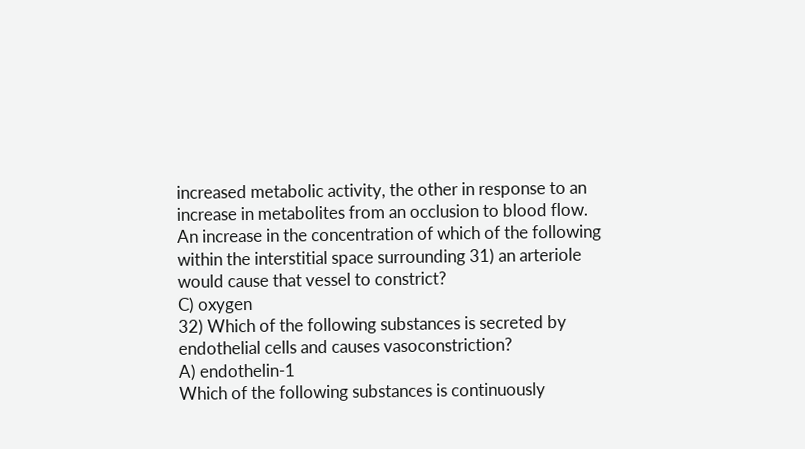increased metabolic activity, the other in response to an increase in metabolites from an occlusion to blood flow.
An increase in the concentration of which of the following within the interstitial space surrounding 31) an arteriole would cause that vessel to constrict?
C) oxygen
32) Which of the following substances is secreted by endothelial cells and causes vasoconstriction?
A) endothelin-1
Which of the following substances is continuously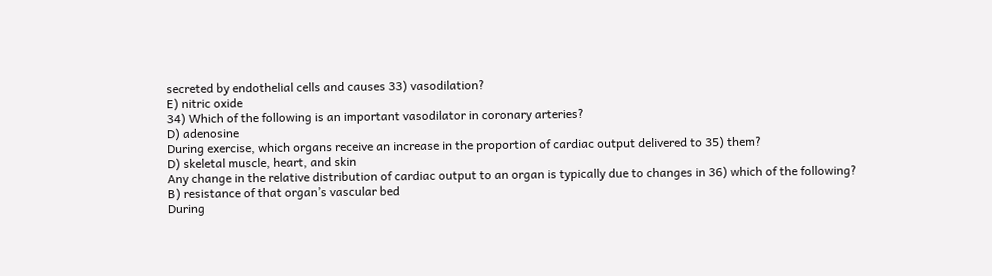secreted by endothelial cells and causes 33) vasodilation?
E) nitric oxide
34) Which of the following is an important vasodilator in coronary arteries?
D) adenosine
During exercise, which organs receive an increase in the proportion of cardiac output delivered to 35) them?
D) skeletal muscle, heart, and skin
Any change in the relative distribution of cardiac output to an organ is typically due to changes in 36) which of the following?
B) resistance of that organ’s vascular bed
During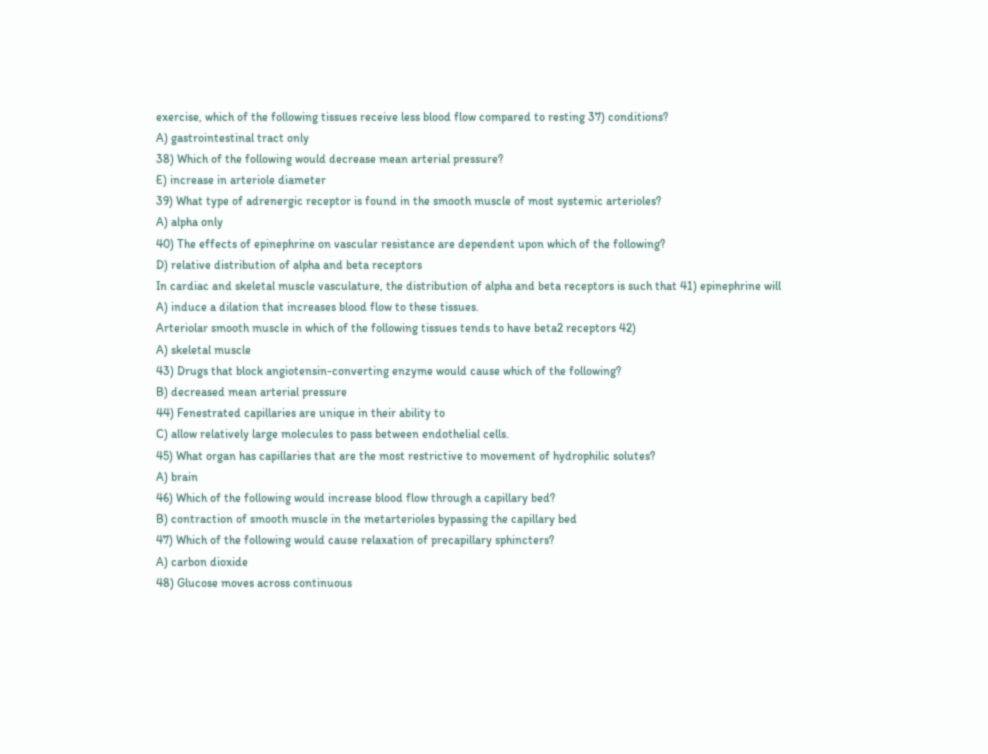exercise, which of the following tissues receive less blood flow compared to resting 37) conditions?
A) gastrointestinal tract only
38) Which of the following would decrease mean arterial pressure?
E) increase in arteriole diameter
39) What type of adrenergic receptor is found in the smooth muscle of most systemic arterioles?
A) alpha only
40) The effects of epinephrine on vascular resistance are dependent upon which of the following?
D) relative distribution of alpha and beta receptors
In cardiac and skeletal muscle vasculature, the distribution of alpha and beta receptors is such that 41) epinephrine will
A) induce a dilation that increases blood flow to these tissues.
Arteriolar smooth muscle in which of the following tissues tends to have beta2 receptors 42)
A) skeletal muscle
43) Drugs that block angiotensin-converting enzyme would cause which of the following?
B) decreased mean arterial pressure
44) Fenestrated capillaries are unique in their ability to
C) allow relatively large molecules to pass between endothelial cells.
45) What organ has capillaries that are the most restrictive to movement of hydrophilic solutes?
A) brain
46) Which of the following would increase blood flow through a capillary bed?
B) contraction of smooth muscle in the metarterioles bypassing the capillary bed
47) Which of the following would cause relaxation of precapillary sphincters?
A) carbon dioxide
48) Glucose moves across continuous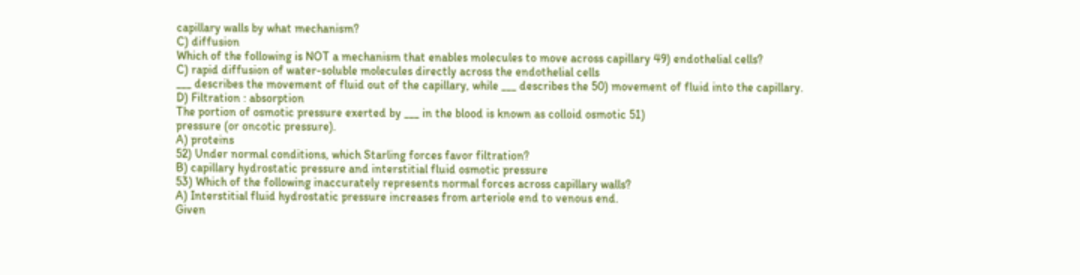capillary walls by what mechanism?
C) diffusion
Which of the following is NOT a mechanism that enables molecules to move across capillary 49) endothelial cells?
C) rapid diffusion of water-soluble molecules directly across the endothelial cells
___ describes the movement of fluid out of the capillary, while ___ describes the 50) movement of fluid into the capillary.
D) Filtration : absorption
The portion of osmotic pressure exerted by ___ in the blood is known as colloid osmotic 51)
pressure (or oncotic pressure).
A) proteins
52) Under normal conditions, which Starling forces favor filtration?
B) capillary hydrostatic pressure and interstitial fluid osmotic pressure
53) Which of the following inaccurately represents normal forces across capillary walls?
A) Interstitial fluid hydrostatic pressure increases from arteriole end to venous end.
Given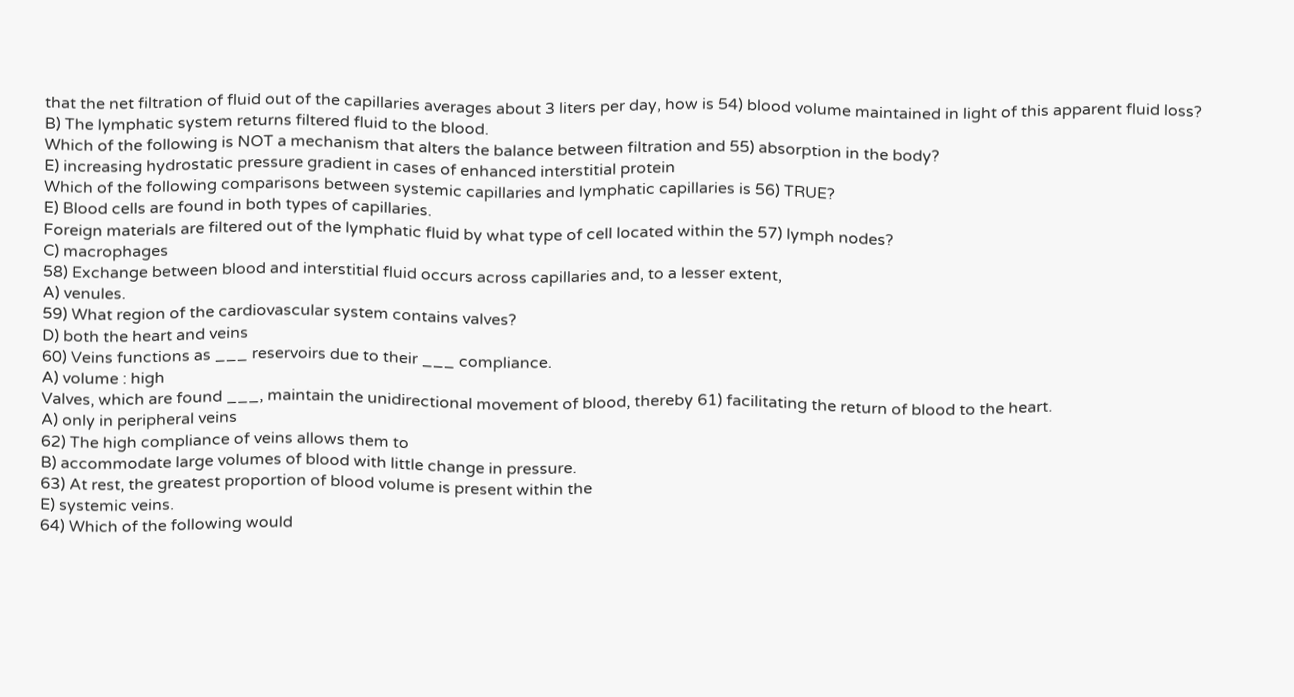that the net filtration of fluid out of the capillaries averages about 3 liters per day, how is 54) blood volume maintained in light of this apparent fluid loss?
B) The lymphatic system returns filtered fluid to the blood.
Which of the following is NOT a mechanism that alters the balance between filtration and 55) absorption in the body?
E) increasing hydrostatic pressure gradient in cases of enhanced interstitial protein
Which of the following comparisons between systemic capillaries and lymphatic capillaries is 56) TRUE?
E) Blood cells are found in both types of capillaries.
Foreign materials are filtered out of the lymphatic fluid by what type of cell located within the 57) lymph nodes?
C) macrophages
58) Exchange between blood and interstitial fluid occurs across capillaries and, to a lesser extent,
A) venules.
59) What region of the cardiovascular system contains valves?
D) both the heart and veins
60) Veins functions as ___ reservoirs due to their ___ compliance.
A) volume : high
Valves, which are found ___, maintain the unidirectional movement of blood, thereby 61) facilitating the return of blood to the heart.
A) only in peripheral veins
62) The high compliance of veins allows them to
B) accommodate large volumes of blood with little change in pressure.
63) At rest, the greatest proportion of blood volume is present within the
E) systemic veins.
64) Which of the following would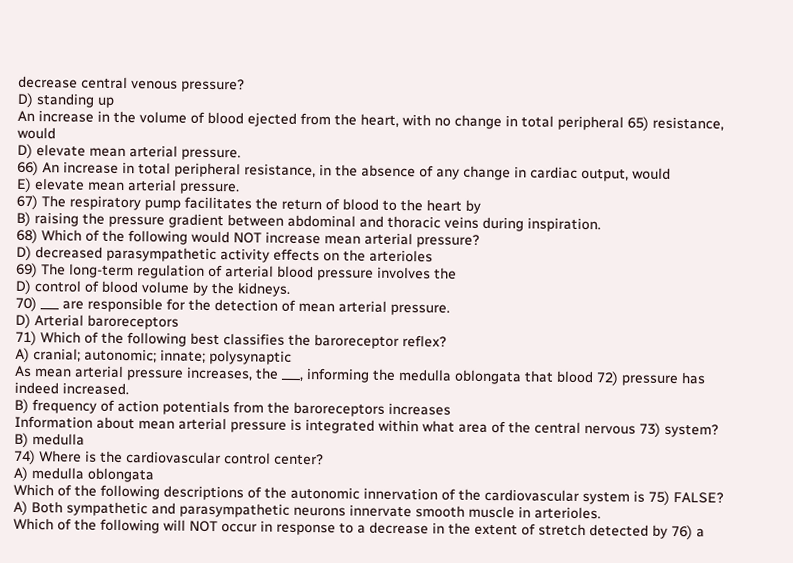decrease central venous pressure?
D) standing up
An increase in the volume of blood ejected from the heart, with no change in total peripheral 65) resistance, would
D) elevate mean arterial pressure.
66) An increase in total peripheral resistance, in the absence of any change in cardiac output, would
E) elevate mean arterial pressure.
67) The respiratory pump facilitates the return of blood to the heart by
B) raising the pressure gradient between abdominal and thoracic veins during inspiration.
68) Which of the following would NOT increase mean arterial pressure?
D) decreased parasympathetic activity effects on the arterioles
69) The long-term regulation of arterial blood pressure involves the
D) control of blood volume by the kidneys.
70) ___ are responsible for the detection of mean arterial pressure.
D) Arterial baroreceptors
71) Which of the following best classifies the baroreceptor reflex?
A) cranial; autonomic; innate; polysynaptic
As mean arterial pressure increases, the ___, informing the medulla oblongata that blood 72) pressure has indeed increased.
B) frequency of action potentials from the baroreceptors increases
Information about mean arterial pressure is integrated within what area of the central nervous 73) system?
B) medulla
74) Where is the cardiovascular control center?
A) medulla oblongata
Which of the following descriptions of the autonomic innervation of the cardiovascular system is 75) FALSE?
A) Both sympathetic and parasympathetic neurons innervate smooth muscle in arterioles.
Which of the following will NOT occur in response to a decrease in the extent of stretch detected by 76) a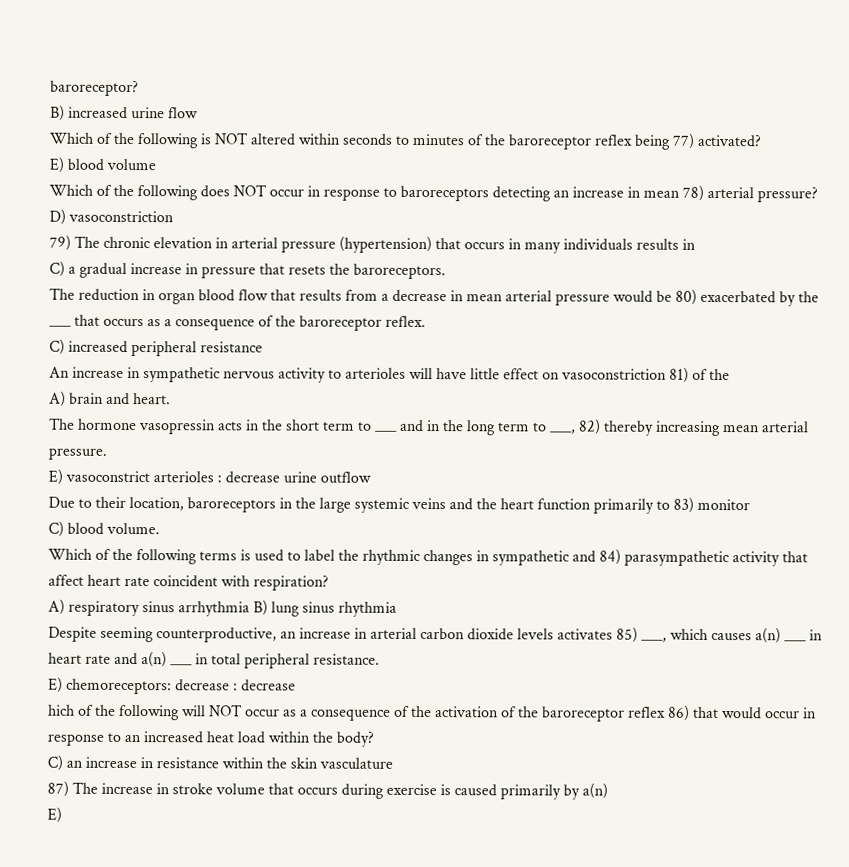baroreceptor?
B) increased urine flow
Which of the following is NOT altered within seconds to minutes of the baroreceptor reflex being 77) activated?
E) blood volume
Which of the following does NOT occur in response to baroreceptors detecting an increase in mean 78) arterial pressure?
D) vasoconstriction
79) The chronic elevation in arterial pressure (hypertension) that occurs in many individuals results in
C) a gradual increase in pressure that resets the baroreceptors.
The reduction in organ blood flow that results from a decrease in mean arterial pressure would be 80) exacerbated by the ___ that occurs as a consequence of the baroreceptor reflex.
C) increased peripheral resistance
An increase in sympathetic nervous activity to arterioles will have little effect on vasoconstriction 81) of the
A) brain and heart.
The hormone vasopressin acts in the short term to ___ and in the long term to ___, 82) thereby increasing mean arterial pressure.
E) vasoconstrict arterioles : decrease urine outflow
Due to their location, baroreceptors in the large systemic veins and the heart function primarily to 83) monitor
C) blood volume.
Which of the following terms is used to label the rhythmic changes in sympathetic and 84) parasympathetic activity that affect heart rate coincident with respiration?
A) respiratory sinus arrhythmia B) lung sinus rhythmia
Despite seeming counterproductive, an increase in arterial carbon dioxide levels activates 85) ___, which causes a(n) ___ in heart rate and a(n) ___ in total peripheral resistance.
E) chemoreceptors: decrease : decrease
hich of the following will NOT occur as a consequence of the activation of the baroreceptor reflex 86) that would occur in response to an increased heat load within the body?
C) an increase in resistance within the skin vasculature
87) The increase in stroke volume that occurs during exercise is caused primarily by a(n)
E)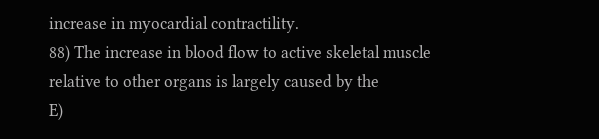increase in myocardial contractility.
88) The increase in blood flow to active skeletal muscle relative to other organs is largely caused by the
E)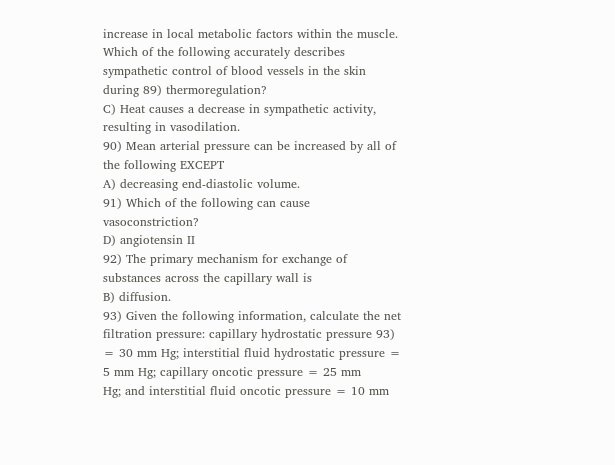increase in local metabolic factors within the muscle.
Which of the following accurately describes sympathetic control of blood vessels in the skin during 89) thermoregulation?
C) Heat causes a decrease in sympathetic activity, resulting in vasodilation.
90) Mean arterial pressure can be increased by all of the following EXCEPT
A) decreasing end-diastolic volume.
91) Which of the following can cause vasoconstriction?
D) angiotensin II
92) The primary mechanism for exchange of substances across the capillary wall is
B) diffusion.
93) Given the following information, calculate the net filtration pressure: capillary hydrostatic pressure 93) = 30 mm Hg; interstitial fluid hydrostatic pressure = 5 mm Hg; capillary oncotic pressure = 25 mm
Hg; and interstitial fluid oncotic pressure = 10 mm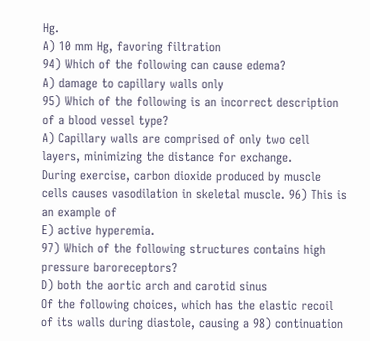Hg.
A) 10 mm Hg, favoring filtration
94) Which of the following can cause edema?
A) damage to capillary walls only
95) Which of the following is an incorrect description of a blood vessel type?
A) Capillary walls are comprised of only two cell layers, minimizing the distance for exchange.
During exercise, carbon dioxide produced by muscle cells causes vasodilation in skeletal muscle. 96) This is an example of
E) active hyperemia.
97) Which of the following structures contains high pressure baroreceptors?
D) both the aortic arch and carotid sinus
Of the following choices, which has the elastic recoil of its walls during diastole, causing a 98) continuation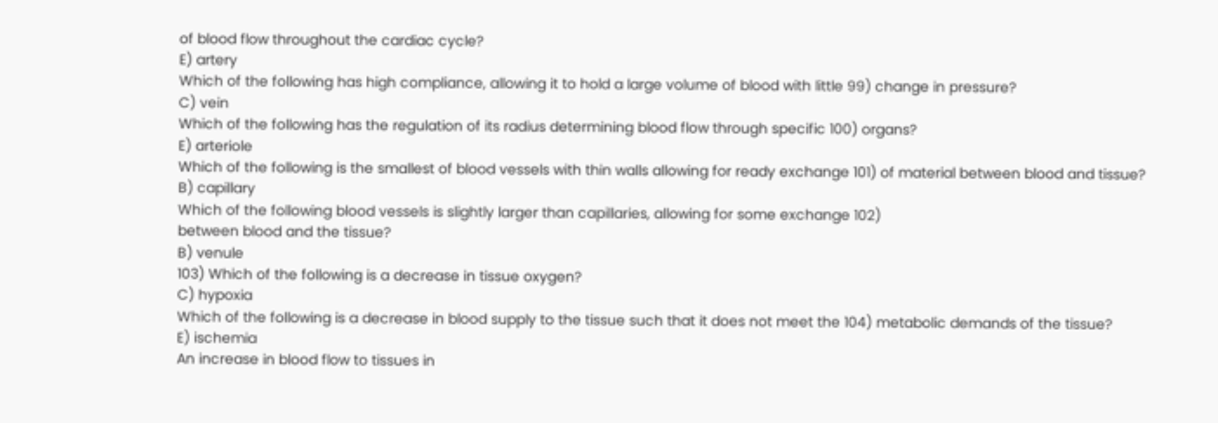of blood flow throughout the cardiac cycle?
E) artery
Which of the following has high compliance, allowing it to hold a large volume of blood with little 99) change in pressure?
C) vein
Which of the following has the regulation of its radius determining blood flow through specific 100) organs?
E) arteriole
Which of the following is the smallest of blood vessels with thin walls allowing for ready exchange 101) of material between blood and tissue?
B) capillary
Which of the following blood vessels is slightly larger than capillaries, allowing for some exchange 102)
between blood and the tissue?
B) venule
103) Which of the following is a decrease in tissue oxygen?
C) hypoxia
Which of the following is a decrease in blood supply to the tissue such that it does not meet the 104) metabolic demands of the tissue?
E) ischemia
An increase in blood flow to tissues in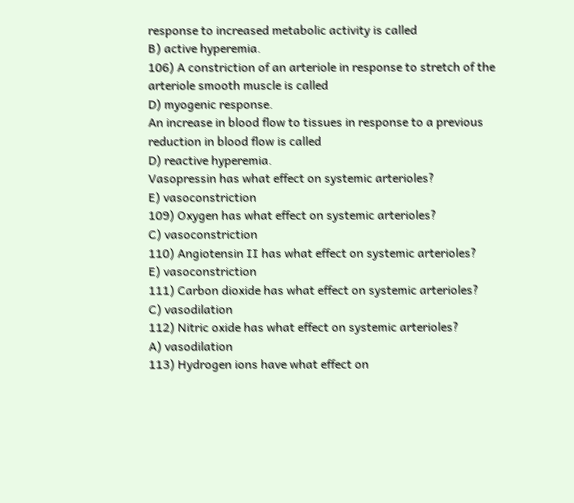response to increased metabolic activity is called
B) active hyperemia.
106) A constriction of an arteriole in response to stretch of the arteriole smooth muscle is called
D) myogenic response.
An increase in blood flow to tissues in response to a previous reduction in blood flow is called
D) reactive hyperemia.
Vasopressin has what effect on systemic arterioles?
E) vasoconstriction
109) Oxygen has what effect on systemic arterioles?
C) vasoconstriction
110) Angiotensin II has what effect on systemic arterioles?
E) vasoconstriction
111) Carbon dioxide has what effect on systemic arterioles?
C) vasodilation
112) Nitric oxide has what effect on systemic arterioles?
A) vasodilation
113) Hydrogen ions have what effect on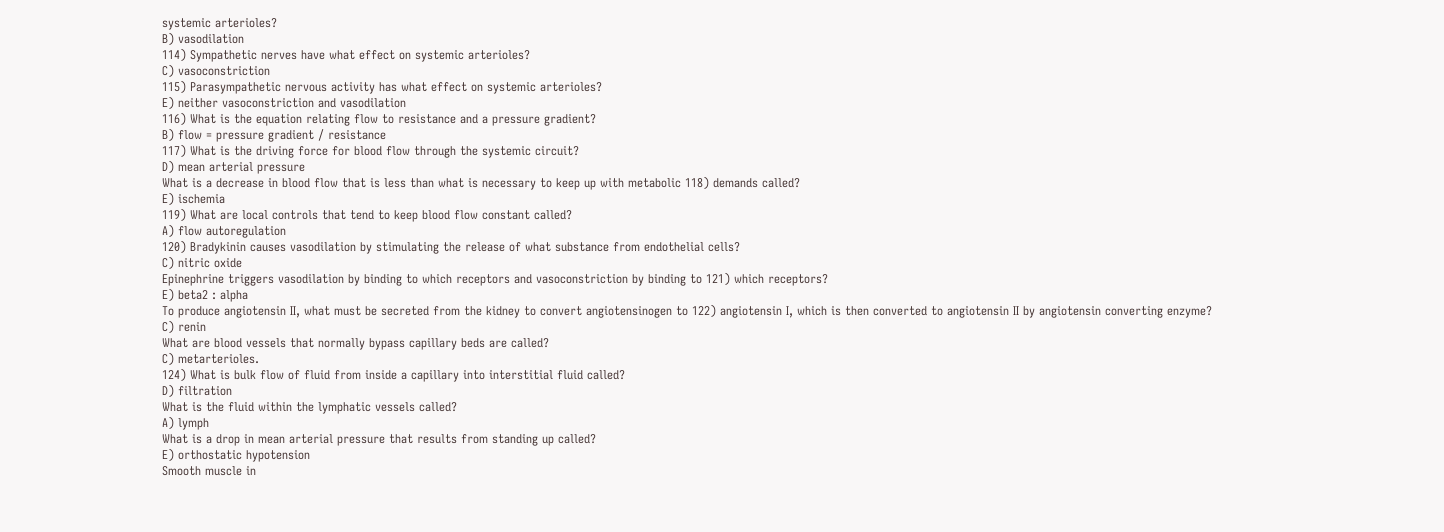systemic arterioles?
B) vasodilation
114) Sympathetic nerves have what effect on systemic arterioles?
C) vasoconstriction
115) Parasympathetic nervous activity has what effect on systemic arterioles?
E) neither vasoconstriction and vasodilation
116) What is the equation relating flow to resistance and a pressure gradient?
B) flow = pressure gradient / resistance
117) What is the driving force for blood flow through the systemic circuit?
D) mean arterial pressure
What is a decrease in blood flow that is less than what is necessary to keep up with metabolic 118) demands called?
E) ischemia
119) What are local controls that tend to keep blood flow constant called?
A) flow autoregulation
120) Bradykinin causes vasodilation by stimulating the release of what substance from endothelial cells?
C) nitric oxide
Epinephrine triggers vasodilation by binding to which receptors and vasoconstriction by binding to 121) which receptors?
E) beta2 : alpha
To produce angiotensin II, what must be secreted from the kidney to convert angiotensinogen to 122) angiotensin I, which is then converted to angiotensin II by angiotensin converting enzyme?
C) renin
What are blood vessels that normally bypass capillary beds are called?
C) metarterioles.
124) What is bulk flow of fluid from inside a capillary into interstitial fluid called?
D) filtration
What is the fluid within the lymphatic vessels called?
A) lymph
What is a drop in mean arterial pressure that results from standing up called?
E) orthostatic hypotension
Smooth muscle in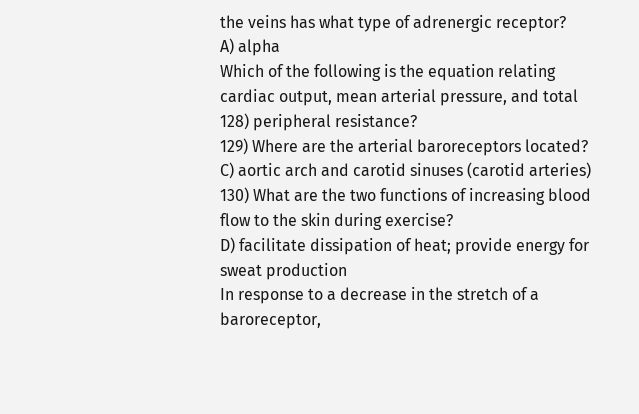the veins has what type of adrenergic receptor?
A) alpha
Which of the following is the equation relating cardiac output, mean arterial pressure, and total 128) peripheral resistance?
129) Where are the arterial baroreceptors located?
C) aortic arch and carotid sinuses (carotid arteries)
130) What are the two functions of increasing blood flow to the skin during exercise?
D) facilitate dissipation of heat; provide energy for sweat production
In response to a decrease in the stretch of a baroreceptor,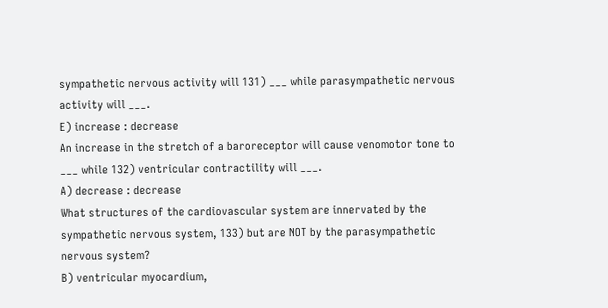sympathetic nervous activity will 131) ___ while parasympathetic nervous activity will ___.
E) increase : decrease
An increase in the stretch of a baroreceptor will cause venomotor tone to ___ while 132) ventricular contractility will ___.
A) decrease : decrease
What structures of the cardiovascular system are innervated by the sympathetic nervous system, 133) but are NOT by the parasympathetic nervous system?
B) ventricular myocardium,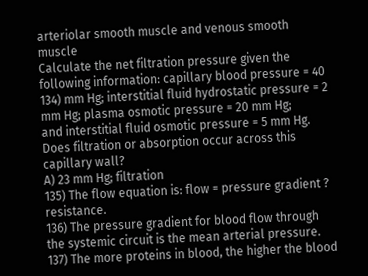arteriolar smooth muscle and venous smooth muscle
Calculate the net filtration pressure given the following information: capillary blood pressure = 40 134) mm Hg; interstitial fluid hydrostatic pressure = 2 mm Hg; plasma osmotic pressure = 20 mm Hg;
and interstitial fluid osmotic pressure = 5 mm Hg. Does filtration or absorption occur across this
capillary wall?
A) 23 mm Hg; filtration
135) The flow equation is: flow = pressure gradient ? resistance.
136) The pressure gradient for blood flow through the systemic circuit is the mean arterial pressure.
137) The more proteins in blood, the higher the blood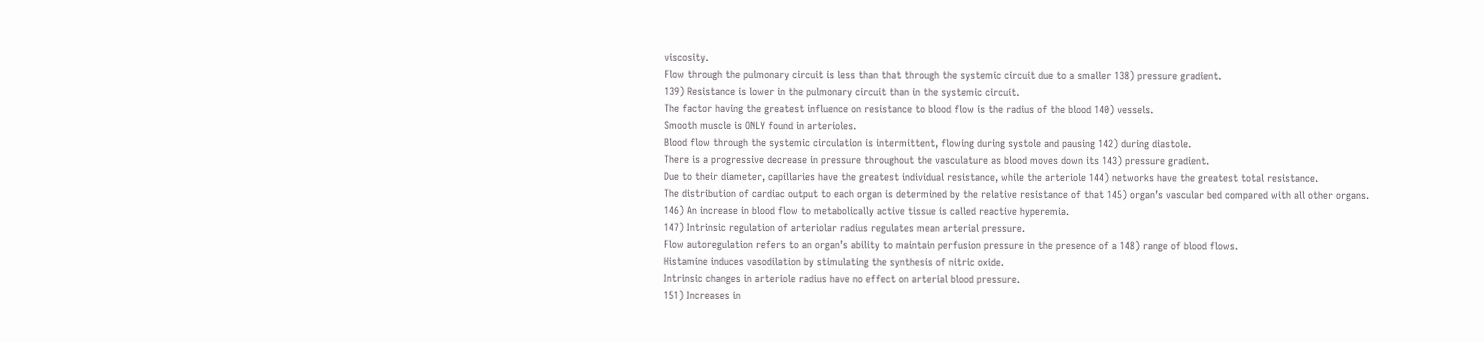viscosity.
Flow through the pulmonary circuit is less than that through the systemic circuit due to a smaller 138) pressure gradient.
139) Resistance is lower in the pulmonary circuit than in the systemic circuit.
The factor having the greatest influence on resistance to blood flow is the radius of the blood 140) vessels.
Smooth muscle is ONLY found in arterioles.
Blood flow through the systemic circulation is intermittent, flowing during systole and pausing 142) during diastole.
There is a progressive decrease in pressure throughout the vasculature as blood moves down its 143) pressure gradient.
Due to their diameter, capillaries have the greatest individual resistance, while the arteriole 144) networks have the greatest total resistance.
The distribution of cardiac output to each organ is determined by the relative resistance of that 145) organ’s vascular bed compared with all other organs.
146) An increase in blood flow to metabolically active tissue is called reactive hyperemia.
147) Intrinsic regulation of arteriolar radius regulates mean arterial pressure.
Flow autoregulation refers to an organ’s ability to maintain perfusion pressure in the presence of a 148) range of blood flows.
Histamine induces vasodilation by stimulating the synthesis of nitric oxide.
Intrinsic changes in arteriole radius have no effect on arterial blood pressure.
151) Increases in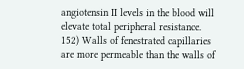angiotensin II levels in the blood will elevate total peripheral resistance.
152) Walls of fenestrated capillaries are more permeable than the walls of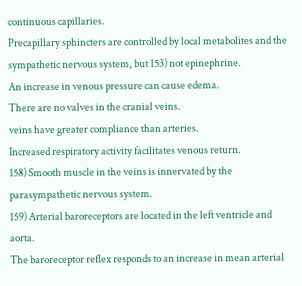continuous capillaries.
Precapillary sphincters are controlled by local metabolites and the sympathetic nervous system, but 153) not epinephrine.
An increase in venous pressure can cause edema.
There are no valves in the cranial veins.
veins have greater compliance than arteries.
Increased respiratory activity facilitates venous return.
158) Smooth muscle in the veins is innervated by the parasympathetic nervous system.
159) Arterial baroreceptors are located in the left ventricle and aorta.
The baroreceptor reflex responds to an increase in mean arterial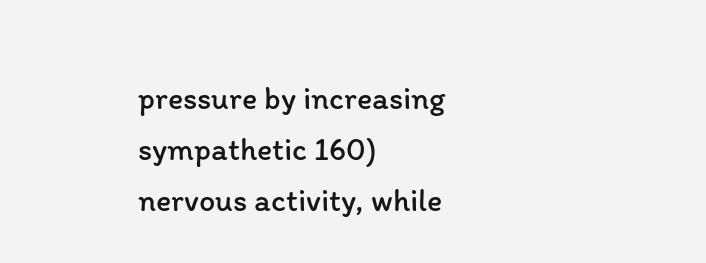pressure by increasing sympathetic 160) nervous activity, while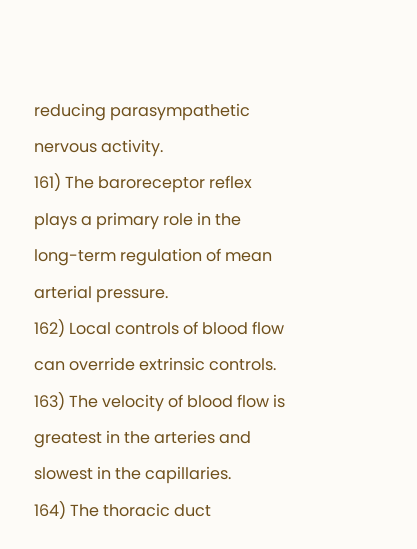reducing parasympathetic nervous activity.
161) The baroreceptor reflex plays a primary role in the long-term regulation of mean arterial pressure.
162) Local controls of blood flow can override extrinsic controls.
163) The velocity of blood flow is greatest in the arteries and slowest in the capillaries.
164) The thoracic duct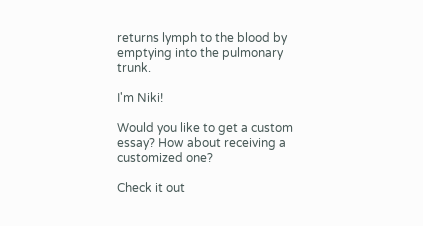returns lymph to the blood by emptying into the pulmonary trunk.

I'm Niki!

Would you like to get a custom essay? How about receiving a customized one?

Check it out